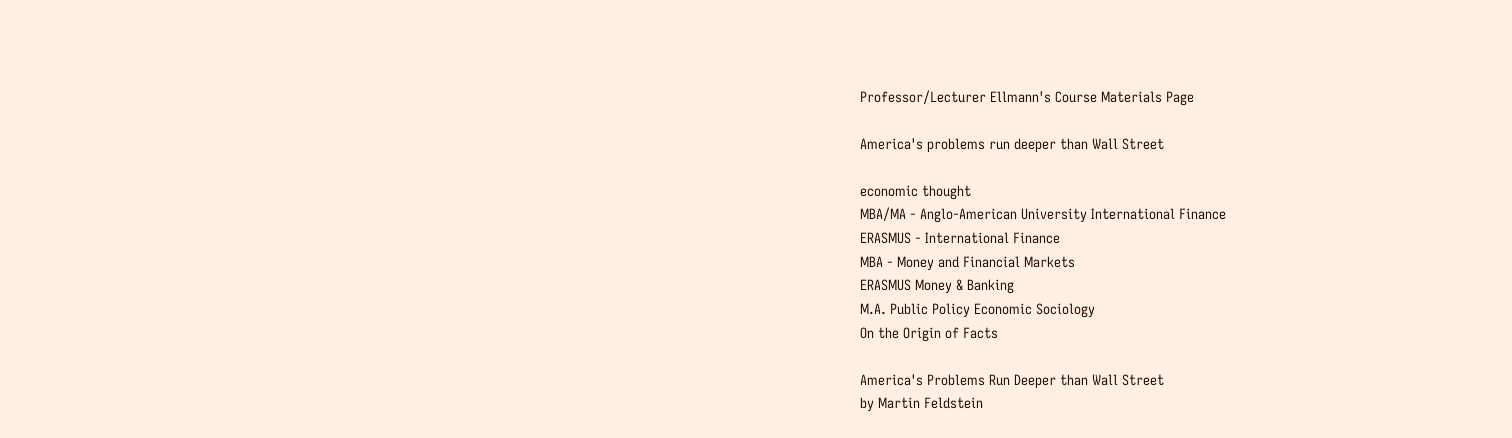Professor/Lecturer Ellmann's Course Materials Page

America's problems run deeper than Wall Street

economic thought
MBA/MA - Anglo-American University International Finance
ERASMUS - International Finance
MBA - Money and Financial Markets
ERASMUS Money & Banking
M.A. Public Policy Economic Sociology
On the Origin of Facts

America's Problems Run Deeper than Wall Street
by Martin Feldstein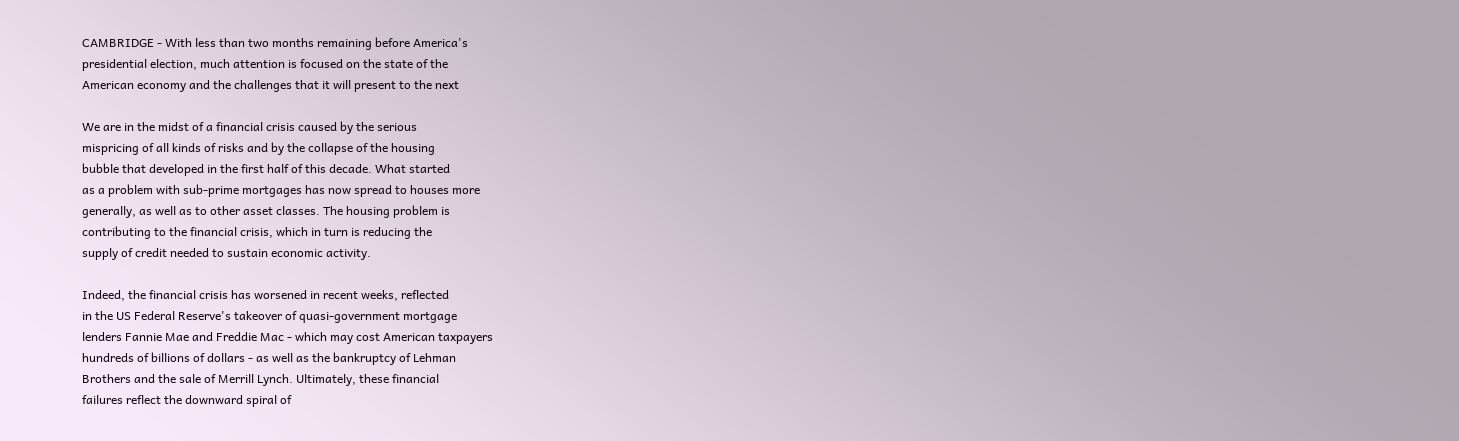CAMBRIDGE - With less than two months remaining before America's
presidential election, much attention is focused on the state of the
American economy and the challenges that it will present to the next

We are in the midst of a financial crisis caused by the serious
mispricing of all kinds of risks and by the collapse of the housing
bubble that developed in the first half of this decade. What started
as a problem with sub-prime mortgages has now spread to houses more
generally, as well as to other asset classes. The housing problem is
contributing to the financial crisis, which in turn is reducing the
supply of credit needed to sustain economic activity.

Indeed, the financial crisis has worsened in recent weeks, reflected
in the US Federal Reserve's takeover of quasi-government mortgage
lenders Fannie Mae and Freddie Mac - which may cost American taxpayers
hundreds of billions of dollars - as well as the bankruptcy of Lehman
Brothers and the sale of Merrill Lynch. Ultimately, these financial
failures reflect the downward spiral of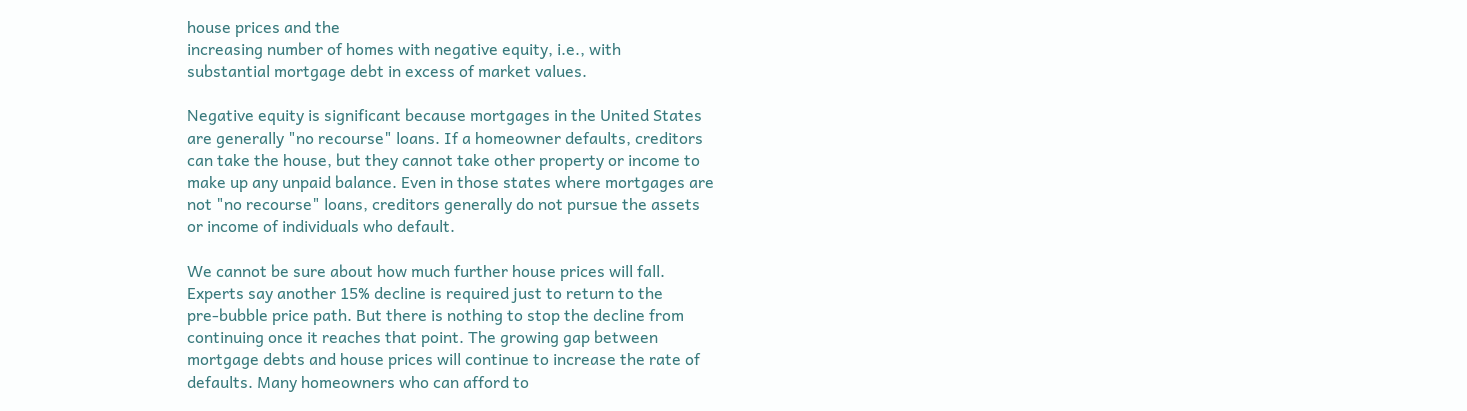house prices and the
increasing number of homes with negative equity, i.e., with
substantial mortgage debt in excess of market values.

Negative equity is significant because mortgages in the United States
are generally "no recourse" loans. If a homeowner defaults, creditors
can take the house, but they cannot take other property or income to
make up any unpaid balance. Even in those states where mortgages are
not "no recourse" loans, creditors generally do not pursue the assets
or income of individuals who default.

We cannot be sure about how much further house prices will fall.
Experts say another 15% decline is required just to return to the
pre-bubble price path. But there is nothing to stop the decline from
continuing once it reaches that point. The growing gap between
mortgage debts and house prices will continue to increase the rate of
defaults. Many homeowners who can afford to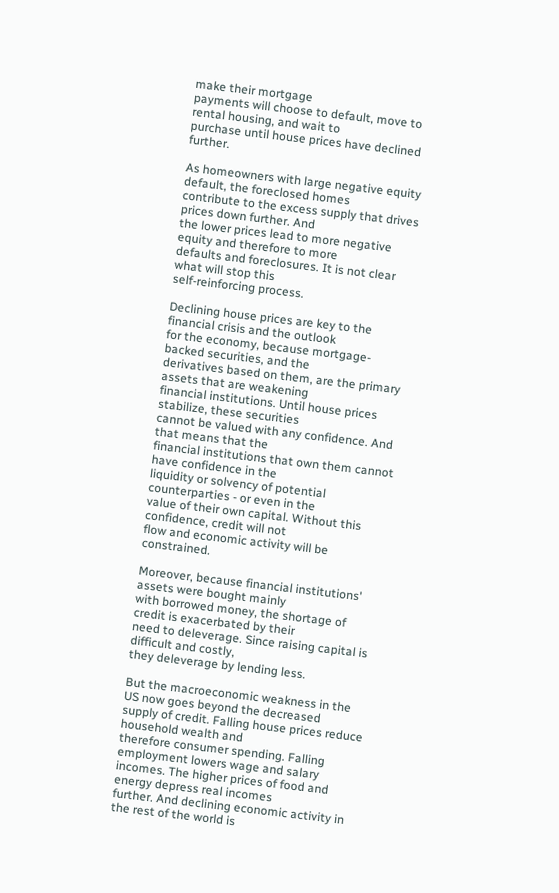make their mortgage
payments will choose to default, move to rental housing, and wait to
purchase until house prices have declined further.

As homeowners with large negative equity default, the foreclosed homes
contribute to the excess supply that drives prices down further. And
the lower prices lead to more negative equity and therefore to more
defaults and foreclosures. It is not clear what will stop this
self-reinforcing process.

Declining house prices are key to the financial crisis and the outlook
for the economy, because mortgage-backed securities, and the
derivatives based on them, are the primary assets that are weakening
financial institutions. Until house prices stabilize, these securities
cannot be valued with any confidence. And that means that the
financial institutions that own them cannot have confidence in the
liquidity or solvency of potential counterparties - or even in the
value of their own capital. Without this confidence, credit will not
flow and economic activity will be constrained.

Moreover, because financial institutions' assets were bought mainly
with borrowed money, the shortage of credit is exacerbated by their
need to deleverage. Since raising capital is difficult and costly,
they deleverage by lending less.

But the macroeconomic weakness in the US now goes beyond the decreased
supply of credit. Falling house prices reduce household wealth and
therefore consumer spending. Falling employment lowers wage and salary
incomes. The higher prices of food and energy depress real incomes
further. And declining economic activity in the rest of the world is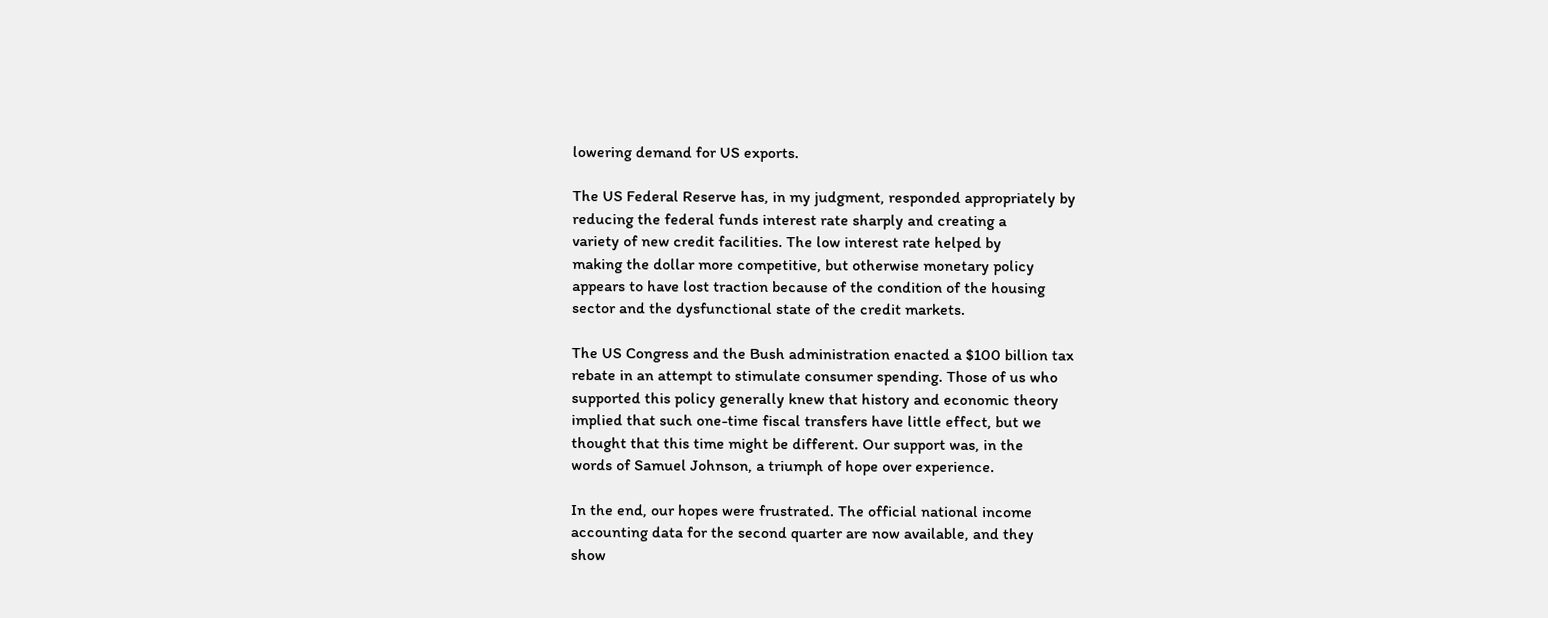lowering demand for US exports.

The US Federal Reserve has, in my judgment, responded appropriately by
reducing the federal funds interest rate sharply and creating a
variety of new credit facilities. The low interest rate helped by
making the dollar more competitive, but otherwise monetary policy
appears to have lost traction because of the condition of the housing
sector and the dysfunctional state of the credit markets.

The US Congress and the Bush administration enacted a $100 billion tax
rebate in an attempt to stimulate consumer spending. Those of us who
supported this policy generally knew that history and economic theory
implied that such one-time fiscal transfers have little effect, but we
thought that this time might be different. Our support was, in the
words of Samuel Johnson, a triumph of hope over experience.

In the end, our hopes were frustrated. The official national income
accounting data for the second quarter are now available, and they
show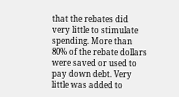that the rebates did very little to stimulate spending. More than
80% of the rebate dollars were saved or used to pay down debt. Very
little was added to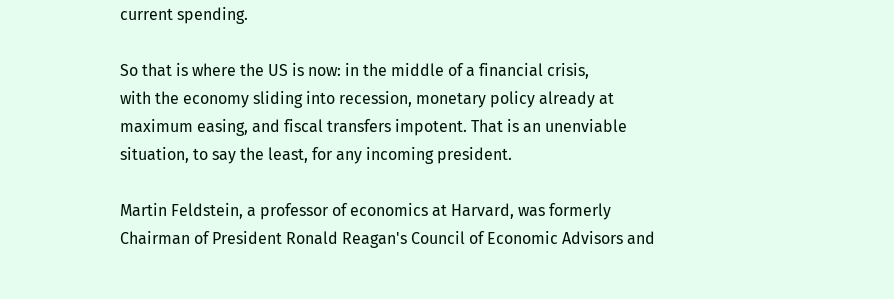current spending.

So that is where the US is now: in the middle of a financial crisis,
with the economy sliding into recession, monetary policy already at
maximum easing, and fiscal transfers impotent. That is an unenviable
situation, to say the least, for any incoming president.

Martin Feldstein, a professor of economics at Harvard, was formerly
Chairman of President Ronald Reagan's Council of Economic Advisors and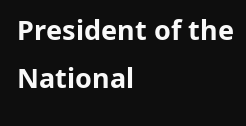President of the National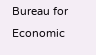Bureau for Economic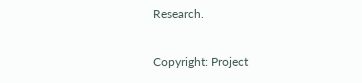Research.

Copyright: Project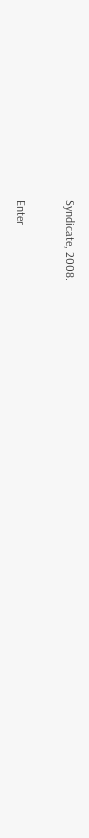Syndicate, 2008.

Enter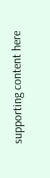supporting content here